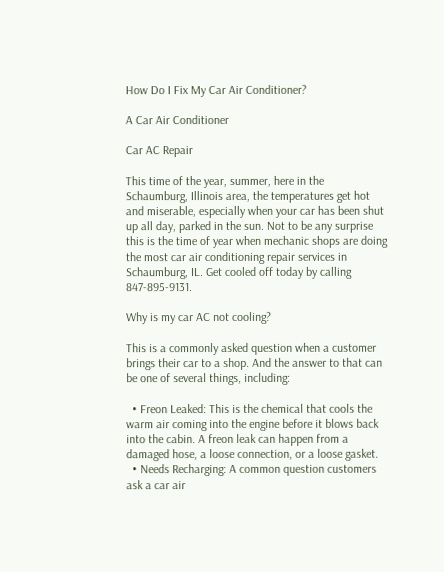How Do I Fix My Car Air Conditioner?

A Car Air Conditioner

Car AC Repair

This time of the year, summer, here in the Schaumburg, Illinois area, the temperatures get hot and miserable, especially when your car has been shut up all day, parked in the sun. Not to be any surprise this is the time of year when mechanic shops are doing the most car air conditioning repair services in Schaumburg, IL. Get cooled off today by calling 847-895-9131.

Why is my car AC not cooling?

This is a commonly asked question when a customer brings their car to a shop. And the answer to that can be one of several things, including:

  • Freon Leaked: This is the chemical that cools the warm air coming into the engine before it blows back into the cabin. A freon leak can happen from a damaged hose, a loose connection, or a loose gasket.
  • Needs Recharging: A common question customers ask a car air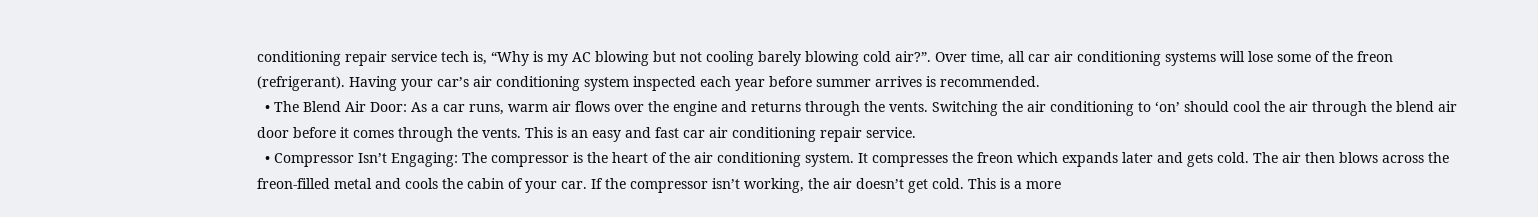conditioning repair service tech is, “Why is my AC blowing but not cooling barely blowing cold air?”. Over time, all car air conditioning systems will lose some of the freon (refrigerant). Having your car’s air conditioning system inspected each year before summer arrives is recommended.
  • The Blend Air Door: As a car runs, warm air flows over the engine and returns through the vents. Switching the air conditioning to ‘on’ should cool the air through the blend air door before it comes through the vents. This is an easy and fast car air conditioning repair service.
  • Compressor Isn’t Engaging: The compressor is the heart of the air conditioning system. It compresses the freon which expands later and gets cold. The air then blows across the freon-filled metal and cools the cabin of your car. If the compressor isn’t working, the air doesn’t get cold. This is a more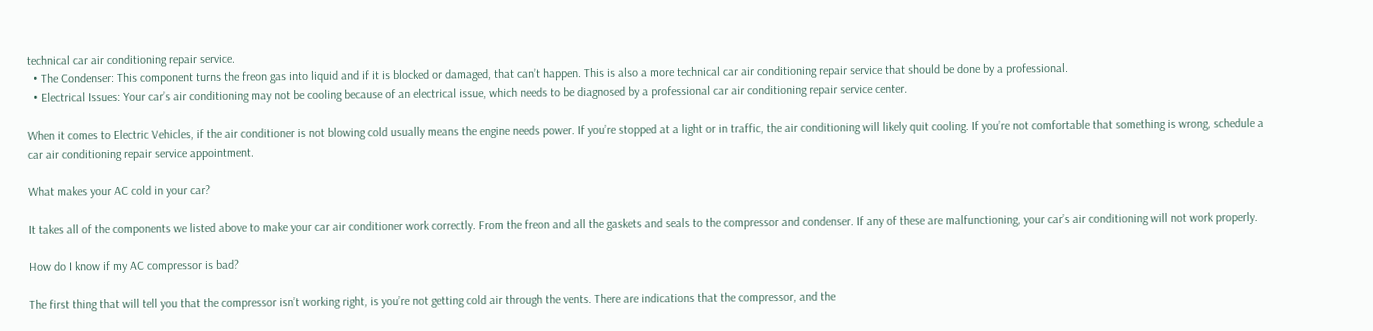technical car air conditioning repair service.
  • The Condenser: This component turns the freon gas into liquid and if it is blocked or damaged, that can’t happen. This is also a more technical car air conditioning repair service that should be done by a professional.
  • Electrical Issues: Your car’s air conditioning may not be cooling because of an electrical issue, which needs to be diagnosed by a professional car air conditioning repair service center.

When it comes to Electric Vehicles, if the air conditioner is not blowing cold usually means the engine needs power. If you’re stopped at a light or in traffic, the air conditioning will likely quit cooling. If you’re not comfortable that something is wrong, schedule a car air conditioning repair service appointment.

What makes your AC cold in your car?

It takes all of the components we listed above to make your car air conditioner work correctly. From the freon and all the gaskets and seals to the compressor and condenser. If any of these are malfunctioning, your car’s air conditioning will not work properly.

How do I know if my AC compressor is bad?

The first thing that will tell you that the compressor isn’t working right, is you’re not getting cold air through the vents. There are indications that the compressor, and the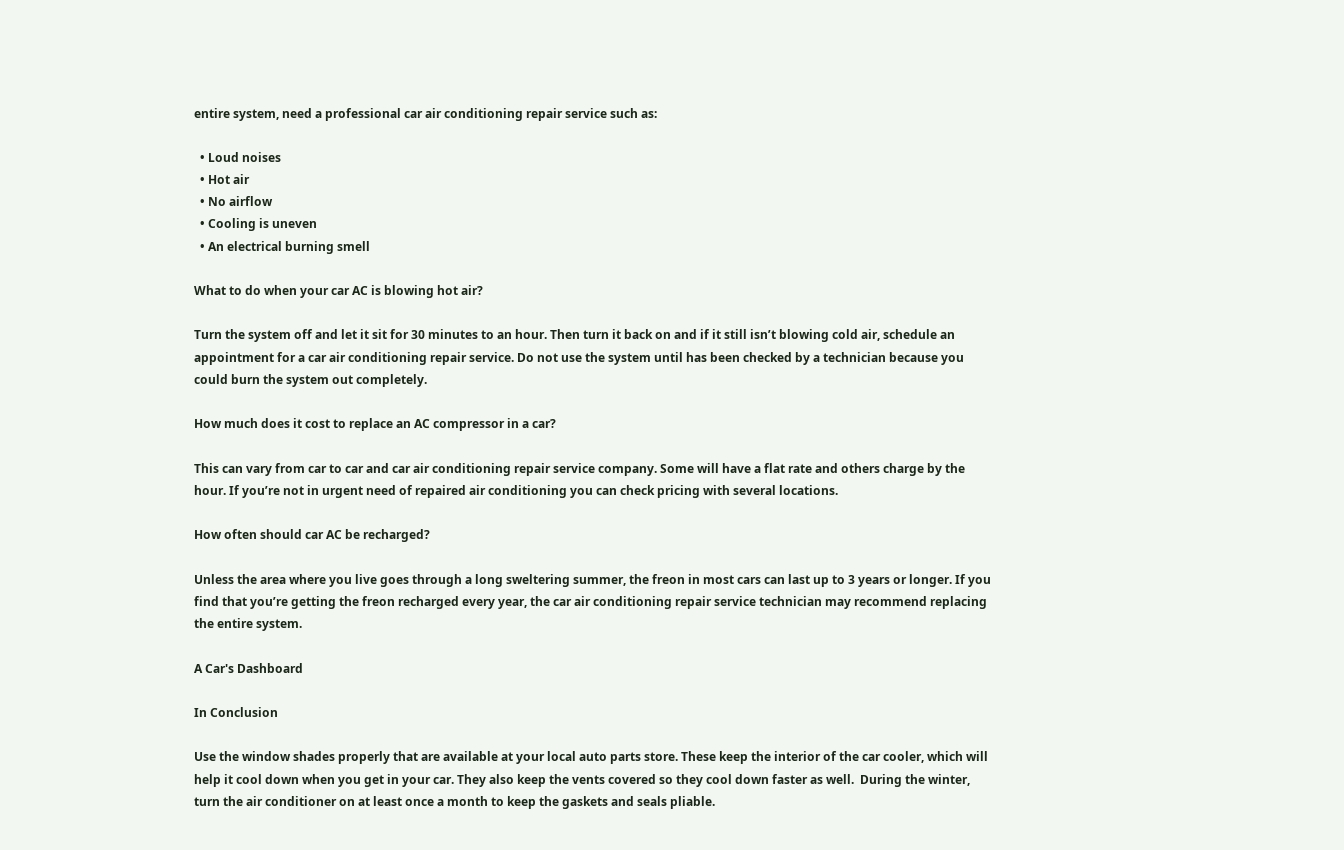entire system, need a professional car air conditioning repair service such as:

  • Loud noises
  • Hot air
  • No airflow
  • Cooling is uneven
  • An electrical burning smell

What to do when your car AC is blowing hot air?

Turn the system off and let it sit for 30 minutes to an hour. Then turn it back on and if it still isn’t blowing cold air, schedule an appointment for a car air conditioning repair service. Do not use the system until has been checked by a technician because you could burn the system out completely.

How much does it cost to replace an AC compressor in a car?

This can vary from car to car and car air conditioning repair service company. Some will have a flat rate and others charge by the hour. If you’re not in urgent need of repaired air conditioning you can check pricing with several locations.

How often should car AC be recharged?

Unless the area where you live goes through a long sweltering summer, the freon in most cars can last up to 3 years or longer. If you find that you’re getting the freon recharged every year, the car air conditioning repair service technician may recommend replacing the entire system.

A Car's Dashboard

In Conclusion

Use the window shades properly that are available at your local auto parts store. These keep the interior of the car cooler, which will help it cool down when you get in your car. They also keep the vents covered so they cool down faster as well.  During the winter, turn the air conditioner on at least once a month to keep the gaskets and seals pliable.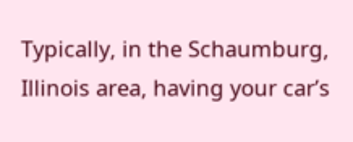Typically, in the Schaumburg, Illinois area, having your car’s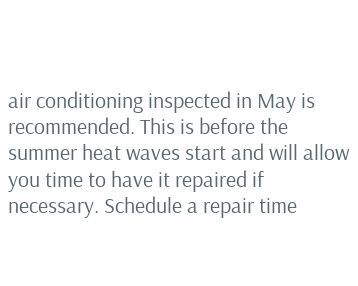air conditioning inspected in May is recommended. This is before the summer heat waves start and will allow you time to have it repaired if necessary. Schedule a repair time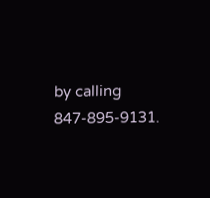by calling 847-895-9131.